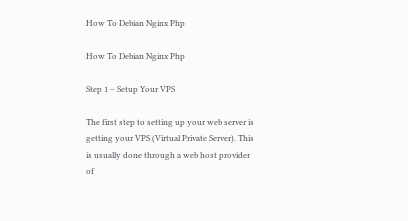How To Debian Nginx Php

How To Debian Nginx Php

Step 1 – Setup Your VPS

The first step to setting up your web server is getting your VPS (Virtual Private Server). This is usually done through a web host provider of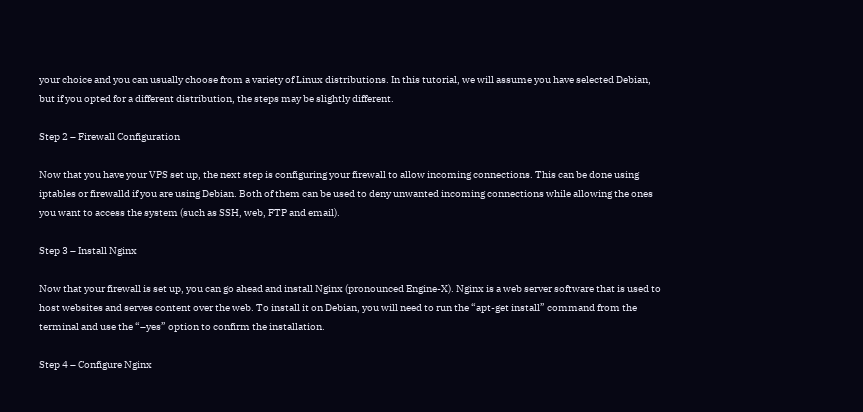your choice and you can usually choose from a variety of Linux distributions. In this tutorial, we will assume you have selected Debian, but if you opted for a different distribution, the steps may be slightly different.

Step 2 – Firewall Configuration

Now that you have your VPS set up, the next step is configuring your firewall to allow incoming connections. This can be done using iptables or firewalld if you are using Debian. Both of them can be used to deny unwanted incoming connections while allowing the ones you want to access the system (such as SSH, web, FTP and email).

Step 3 – Install Nginx

Now that your firewall is set up, you can go ahead and install Nginx (pronounced Engine-X). Nginx is a web server software that is used to host websites and serves content over the web. To install it on Debian, you will need to run the “apt-get install” command from the terminal and use the “–yes” option to confirm the installation.

Step 4 – Configure Nginx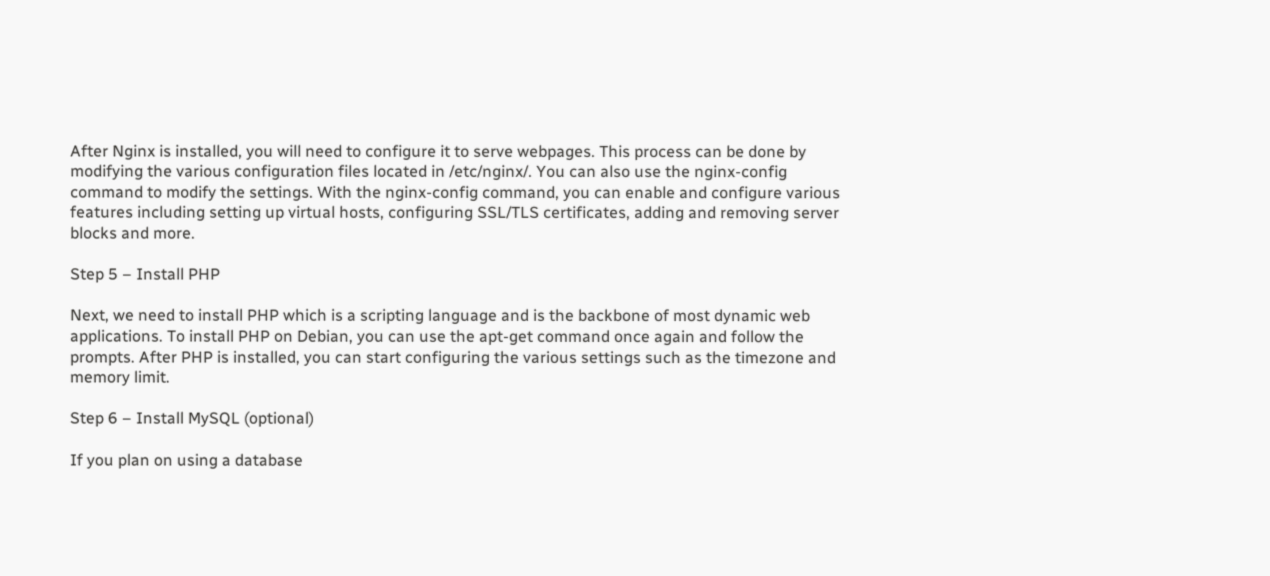After Nginx is installed, you will need to configure it to serve webpages. This process can be done by modifying the various configuration files located in /etc/nginx/. You can also use the nginx-config command to modify the settings. With the nginx-config command, you can enable and configure various features including setting up virtual hosts, configuring SSL/TLS certificates, adding and removing server blocks and more.

Step 5 – Install PHP

Next, we need to install PHP which is a scripting language and is the backbone of most dynamic web applications. To install PHP on Debian, you can use the apt-get command once again and follow the prompts. After PHP is installed, you can start configuring the various settings such as the timezone and memory limit.

Step 6 – Install MySQL (optional)

If you plan on using a database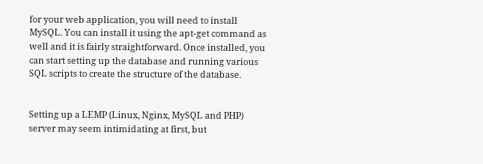for your web application, you will need to install MySQL. You can install it using the apt-get command as well and it is fairly straightforward. Once installed, you can start setting up the database and running various SQL scripts to create the structure of the database.


Setting up a LEMP (Linux, Nginx, MySQL and PHP) server may seem intimidating at first, but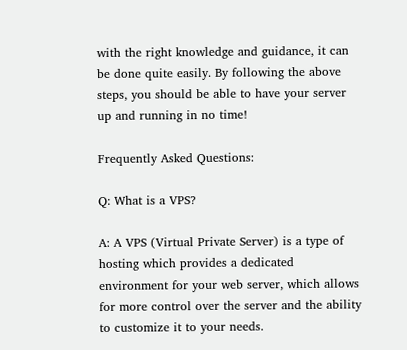with the right knowledge and guidance, it can be done quite easily. By following the above steps, you should be able to have your server up and running in no time!

Frequently Asked Questions:

Q: What is a VPS?

A: A VPS (Virtual Private Server) is a type of hosting which provides a dedicated environment for your web server, which allows for more control over the server and the ability to customize it to your needs.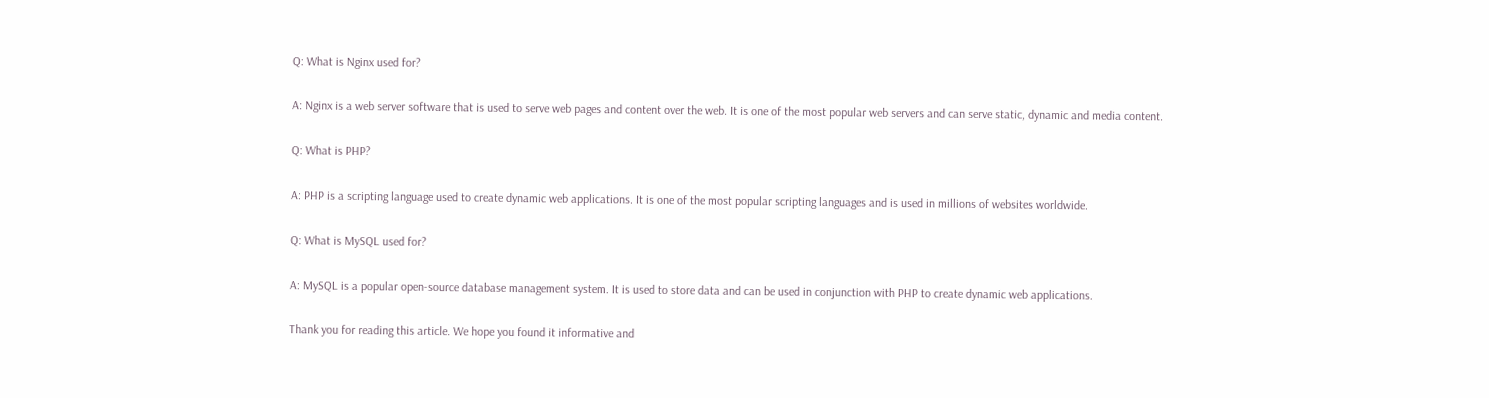Q: What is Nginx used for?

A: Nginx is a web server software that is used to serve web pages and content over the web. It is one of the most popular web servers and can serve static, dynamic and media content.

Q: What is PHP?

A: PHP is a scripting language used to create dynamic web applications. It is one of the most popular scripting languages and is used in millions of websites worldwide.

Q: What is MySQL used for?

A: MySQL is a popular open-source database management system. It is used to store data and can be used in conjunction with PHP to create dynamic web applications.

Thank you for reading this article. We hope you found it informative and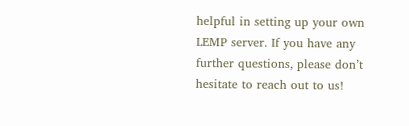helpful in setting up your own LEMP server. If you have any further questions, please don’t hesitate to reach out to us!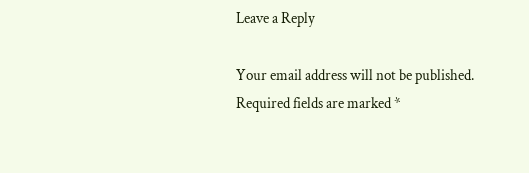Leave a Reply

Your email address will not be published. Required fields are marked *